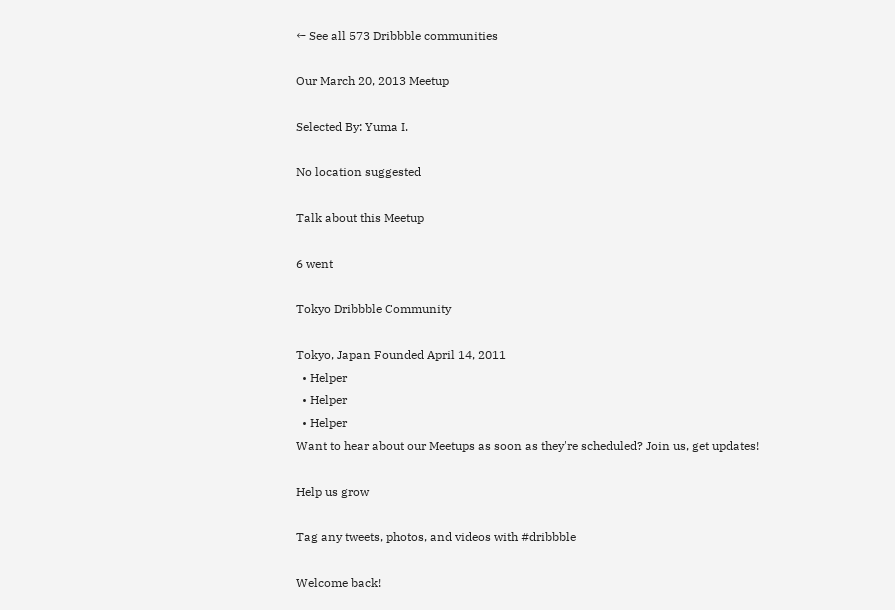← See all 573 Dribbble communities

Our March 20, 2013 Meetup

Selected By: Yuma I.

No location suggested

Talk about this Meetup

6 went

Tokyo Dribbble Community

Tokyo, Japan Founded April 14, 2011
  • Helper
  • Helper
  • Helper
Want to hear about our Meetups as soon as they're scheduled? Join us, get updates!

Help us grow

Tag any tweets, photos, and videos with #dribbble

Welcome back!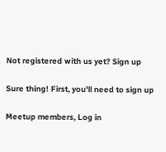Not registered with us yet? Sign up

Sure thing! First, you'll need to sign up

Meetup members, Log in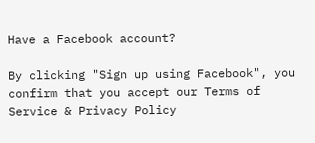Have a Facebook account?

By clicking "Sign up using Facebook", you confirm that you accept our Terms of Service & Privacy Policy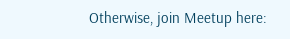Otherwise, join Meetup here: